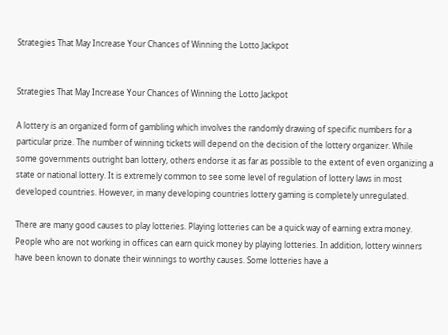Strategies That May Increase Your Chances of Winning the Lotto Jackpot


Strategies That May Increase Your Chances of Winning the Lotto Jackpot

A lottery is an organized form of gambling which involves the randomly drawing of specific numbers for a particular prize. The number of winning tickets will depend on the decision of the lottery organizer. While some governments outright ban lottery, others endorse it as far as possible to the extent of even organizing a state or national lottery. It is extremely common to see some level of regulation of lottery laws in most developed countries. However, in many developing countries lottery gaming is completely unregulated.

There are many good causes to play lotteries. Playing lotteries can be a quick way of earning extra money. People who are not working in offices can earn quick money by playing lotteries. In addition, lottery winners have been known to donate their winnings to worthy causes. Some lotteries have a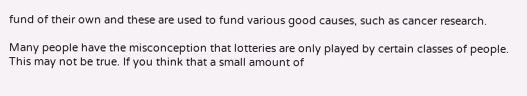fund of their own and these are used to fund various good causes, such as cancer research.

Many people have the misconception that lotteries are only played by certain classes of people. This may not be true. If you think that a small amount of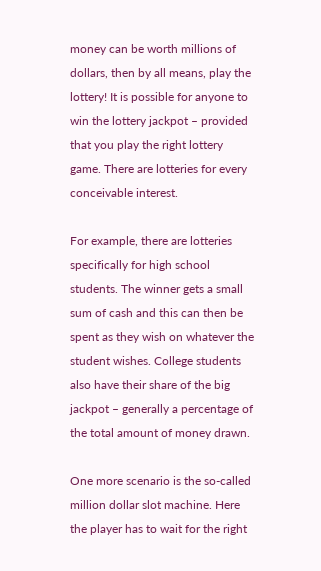money can be worth millions of dollars, then by all means, play the lottery! It is possible for anyone to win the lottery jackpot – provided that you play the right lottery game. There are lotteries for every conceivable interest.

For example, there are lotteries specifically for high school students. The winner gets a small sum of cash and this can then be spent as they wish on whatever the student wishes. College students also have their share of the big jackpot – generally a percentage of the total amount of money drawn.

One more scenario is the so-called million dollar slot machine. Here the player has to wait for the right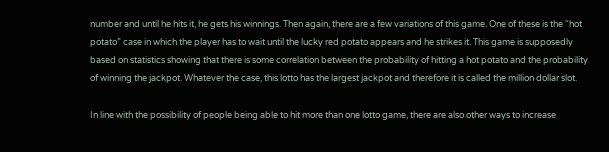number and until he hits it, he gets his winnings. Then again, there are a few variations of this game. One of these is the “hot potato” case in which the player has to wait until the lucky red potato appears and he strikes it. This game is supposedly based on statistics showing that there is some correlation between the probability of hitting a hot potato and the probability of winning the jackpot. Whatever the case, this lotto has the largest jackpot and therefore it is called the million dollar slot.

In line with the possibility of people being able to hit more than one lotto game, there are also other ways to increase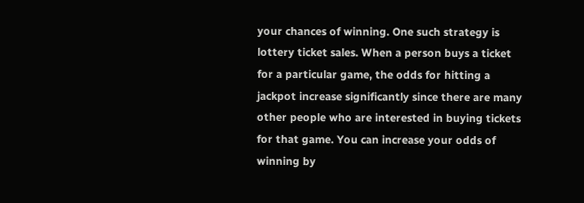your chances of winning. One such strategy is lottery ticket sales. When a person buys a ticket for a particular game, the odds for hitting a jackpot increase significantly since there are many other people who are interested in buying tickets for that game. You can increase your odds of winning by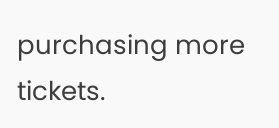purchasing more tickets.